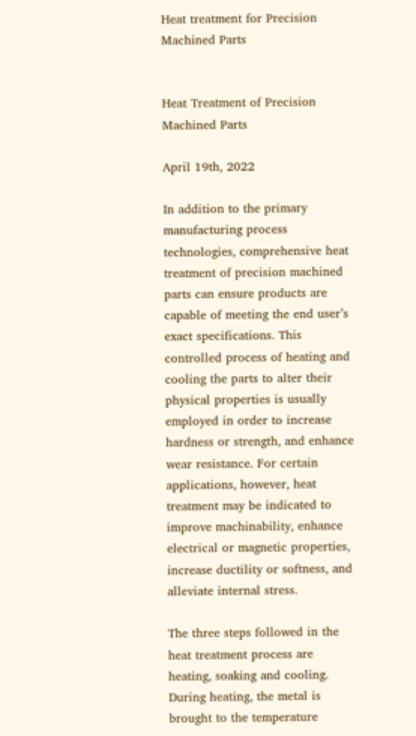Heat treatment for Precision Machined Parts


Heat Treatment of Precision Machined Parts

April 19th, 2022

In addition to the primary manufacturing process technologies, comprehensive heat treatment of precision machined parts can ensure products are capable of meeting the end user’s exact specifications. This controlled process of heating and cooling the parts to alter their physical properties is usually employed in order to increase hardness or strength, and enhance wear resistance. For certain applications, however, heat treatment may be indicated to improve machinability, enhance electrical or magnetic properties, increase ductility or softness, and alleviate internal stress.

The three steps followed in the heat treatment process are heating, soaking and cooling. During heating, the metal is brought to the temperature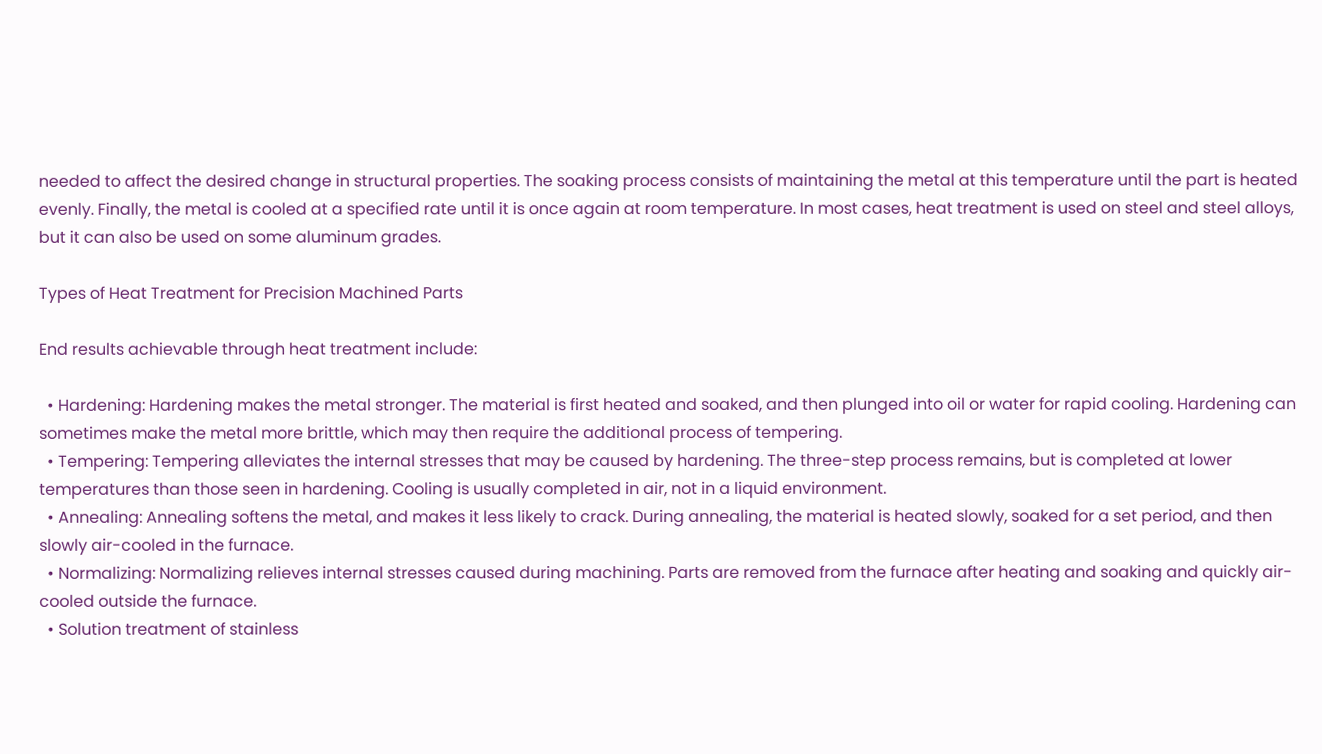needed to affect the desired change in structural properties. The soaking process consists of maintaining the metal at this temperature until the part is heated evenly. Finally, the metal is cooled at a specified rate until it is once again at room temperature. In most cases, heat treatment is used on steel and steel alloys, but it can also be used on some aluminum grades.

Types of Heat Treatment for Precision Machined Parts

End results achievable through heat treatment include:

  • Hardening: Hardening makes the metal stronger. The material is first heated and soaked, and then plunged into oil or water for rapid cooling. Hardening can sometimes make the metal more brittle, which may then require the additional process of tempering.
  • Tempering: Tempering alleviates the internal stresses that may be caused by hardening. The three-step process remains, but is completed at lower temperatures than those seen in hardening. Cooling is usually completed in air, not in a liquid environment.
  • Annealing: Annealing softens the metal, and makes it less likely to crack. During annealing, the material is heated slowly, soaked for a set period, and then slowly air-cooled in the furnace.
  • Normalizing: Normalizing relieves internal stresses caused during machining. Parts are removed from the furnace after heating and soaking and quickly air-cooled outside the furnace.
  • Solution treatment of stainless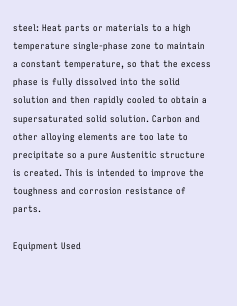steel: Heat parts or materials to a high temperature single-phase zone to maintain a constant temperature, so that the excess phase is fully dissolved into the solid solution and then rapidly cooled to obtain a supersaturated solid solution. Carbon and other alloying elements are too late to precipitate so a pure Austenitic structure is created. This is intended to improve the toughness and corrosion resistance of parts.

Equipment Used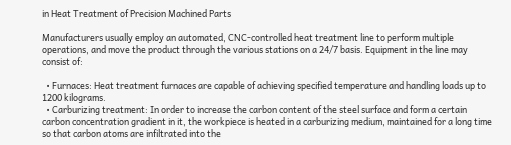in Heat Treatment of Precision Machined Parts

Manufacturers usually employ an automated, CNC-controlled heat treatment line to perform multiple operations, and move the product through the various stations on a 24/7 basis. Equipment in the line may consist of:

  • Furnaces: Heat treatment furnaces are capable of achieving specified temperature and handling loads up to 1200 kilograms.
  • Carburizing treatment: In order to increase the carbon content of the steel surface and form a certain carbon concentration gradient in it, the workpiece is heated in a carburizing medium, maintained for a long time so that carbon atoms are infiltrated into the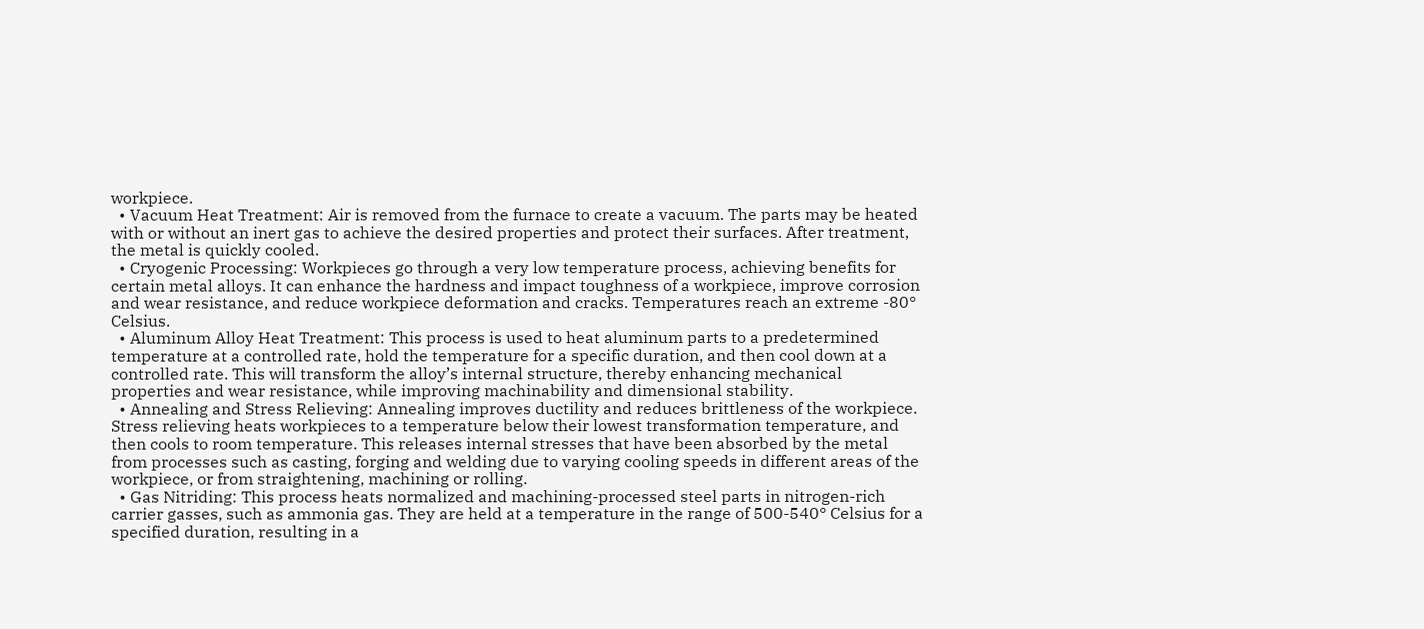workpiece.
  • Vacuum Heat Treatment: Air is removed from the furnace to create a vacuum. The parts may be heated with or without an inert gas to achieve the desired properties and protect their surfaces. After treatment, the metal is quickly cooled.
  • Cryogenic Processing: Workpieces go through a very low temperature process, achieving benefits for certain metal alloys. It can enhance the hardness and impact toughness of a workpiece, improve corrosion and wear resistance, and reduce workpiece deformation and cracks. Temperatures reach an extreme -80° Celsius.
  • Aluminum Alloy Heat Treatment: This process is used to heat aluminum parts to a predetermined temperature at a controlled rate, hold the temperature for a specific duration, and then cool down at a controlled rate. This will transform the alloy’s internal structure, thereby enhancing mechanical properties and wear resistance, while improving machinability and dimensional stability.
  • Annealing and Stress Relieving: Annealing improves ductility and reduces brittleness of the workpiece. Stress relieving heats workpieces to a temperature below their lowest transformation temperature, and then cools to room temperature. This releases internal stresses that have been absorbed by the metal from processes such as casting, forging and welding due to varying cooling speeds in different areas of the workpiece, or from straightening, machining or rolling.
  • Gas Nitriding: This process heats normalized and machining-processed steel parts in nitrogen-rich carrier gasses, such as ammonia gas. They are held at a temperature in the range of 500-540° Celsius for a specified duration, resulting in a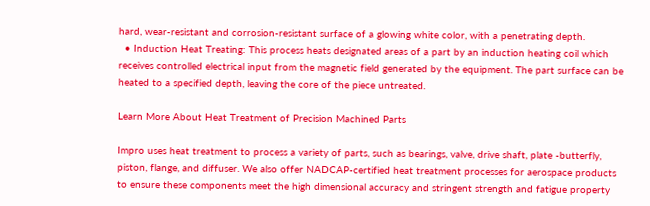hard, wear-resistant and corrosion-resistant surface of a glowing white color, with a penetrating depth.
  • Induction Heat Treating: This process heats designated areas of a part by an induction heating coil which receives controlled electrical input from the magnetic field generated by the equipment. The part surface can be heated to a specified depth, leaving the core of the piece untreated.

Learn More About Heat Treatment of Precision Machined Parts

Impro uses heat treatment to process a variety of parts, such as bearings, valve, drive shaft, plate -butterfly, piston, flange, and diffuser. We also offer NADCAP-certified heat treatment processes for aerospace products to ensure these components meet the high dimensional accuracy and stringent strength and fatigue property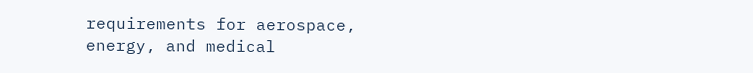requirements for aerospace, energy, and medical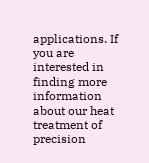applications. If you are interested in finding more information about our heat treatment of precision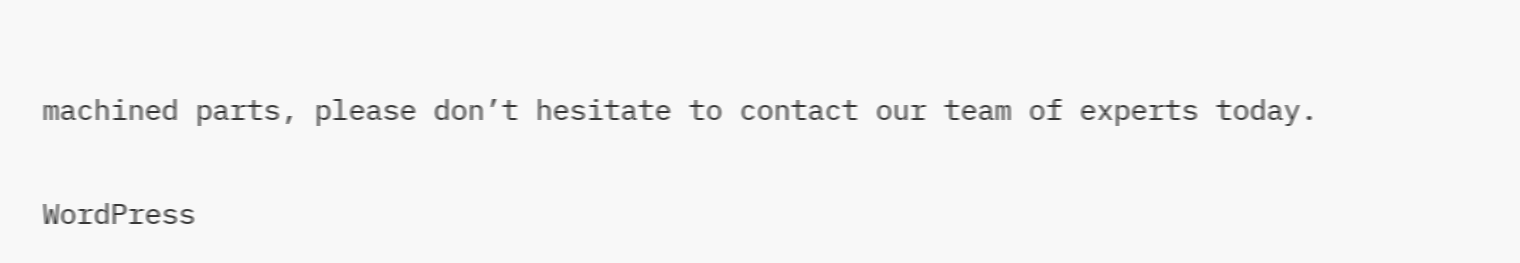machined parts, please don’t hesitate to contact our team of experts today.


WordPress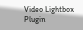Video Lightbox Plugin